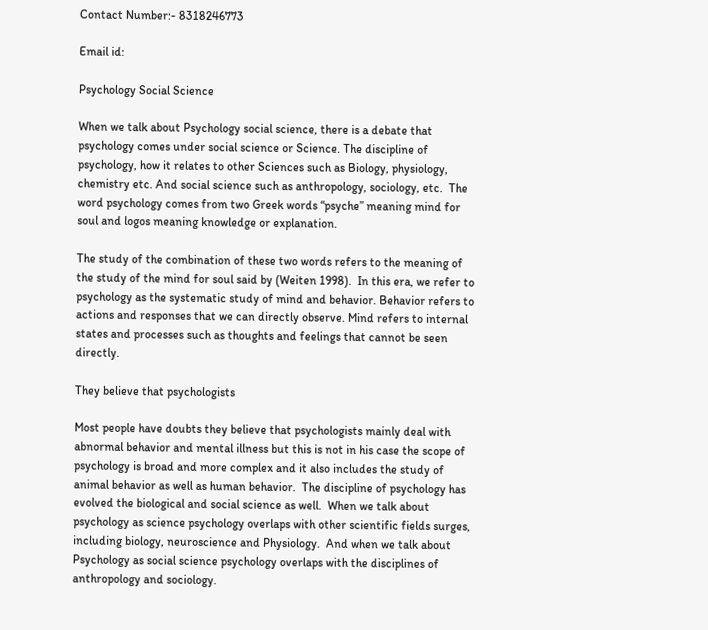Contact Number:- 8318246773

Email id:

Psychology Social Science

When we talk about Psychology social science, there is a debate that psychology comes under social science or Science. The discipline of psychology, how it relates to other Sciences such as Biology, physiology, chemistry etc. And social science such as anthropology, sociology, etc.  The word psychology comes from two Greek words “psyche” meaning mind for soul and logos meaning knowledge or explanation.

The study of the combination of these two words refers to the meaning of the study of the mind for soul said by (Weiten 1998).  In this era, we refer to psychology as the systematic study of mind and behavior. Behavior refers to actions and responses that we can directly observe. Mind refers to internal states and processes such as thoughts and feelings that cannot be seen directly.

They believe that psychologists

Most people have doubts they believe that psychologists mainly deal with abnormal behavior and mental illness but this is not in his case the scope of psychology is broad and more complex and it also includes the study of animal behavior as well as human behavior.  The discipline of psychology has evolved the biological and social science as well.  When we talk about psychology as science psychology overlaps with other scientific fields surges, including biology, neuroscience and Physiology.  And when we talk about Psychology as social science psychology overlaps with the disciplines of anthropology and sociology.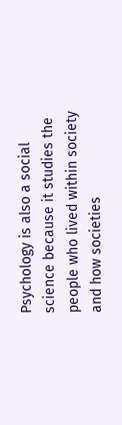Psychology is also a social science because it studies the people who lived within society and how societies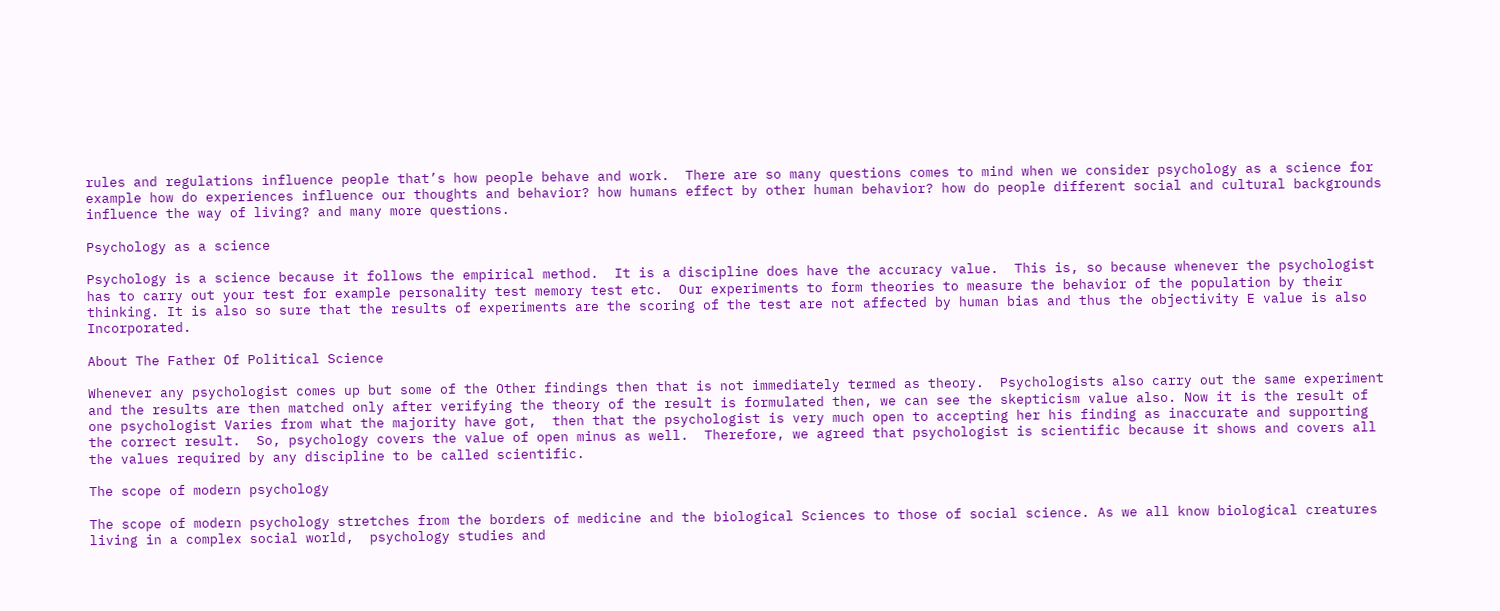rules and regulations influence people that’s how people behave and work.  There are so many questions comes to mind when we consider psychology as a science for example how do experiences influence our thoughts and behavior? how humans effect by other human behavior? how do people different social and cultural backgrounds influence the way of living? and many more questions.

Psychology as a science

Psychology is a science because it follows the empirical method.  It is a discipline does have the accuracy value.  This is, so because whenever the psychologist has to carry out your test for example personality test memory test etc.  Our experiments to form theories to measure the behavior of the population by their thinking. It is also so sure that the results of experiments are the scoring of the test are not affected by human bias and thus the objectivity E value is also Incorporated.

About The Father Of Political Science

Whenever any psychologist comes up but some of the Other findings then that is not immediately termed as theory.  Psychologists also carry out the same experiment and the results are then matched only after verifying the theory of the result is formulated then, we can see the skepticism value also. Now it is the result of one psychologist Varies from what the majority have got,  then that the psychologist is very much open to accepting her his finding as inaccurate and supporting the correct result.  So, psychology covers the value of open minus as well.  Therefore, we agreed that psychologist is scientific because it shows and covers all the values required by any discipline to be called scientific.

The scope of modern psychology

The scope of modern psychology stretches from the borders of medicine and the biological Sciences to those of social science. As we all know biological creatures living in a complex social world,  psychology studies and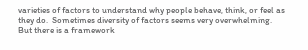varieties of factors to understand why people behave, think, or feel as they do.  Sometimes diversity of factors seems very overwhelming.  But there is a framework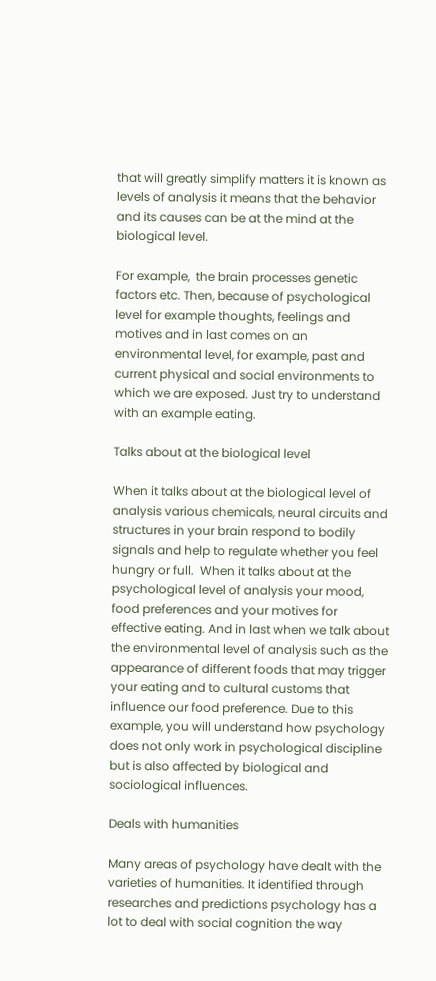that will greatly simplify matters it is known as levels of analysis it means that the behavior and its causes can be at the mind at the biological level.

For example,  the brain processes genetic factors etc. Then, because of psychological level for example thoughts, feelings and motives and in last comes on an environmental level, for example, past and current physical and social environments to which we are exposed. Just try to understand with an example eating.

Talks about at the biological level

When it talks about at the biological level of analysis various chemicals, neural circuits and structures in your brain respond to bodily signals and help to regulate whether you feel hungry or full.  When it talks about at the psychological level of analysis your mood, food preferences and your motives for effective eating. And in last when we talk about the environmental level of analysis such as the appearance of different foods that may trigger your eating and to cultural customs that influence our food preference. Due to this example, you will understand how psychology does not only work in psychological discipline but is also affected by biological and sociological influences.

Deals with humanities

Many areas of psychology have dealt with the varieties of humanities. It identified through researches and predictions psychology has a lot to deal with social cognition the way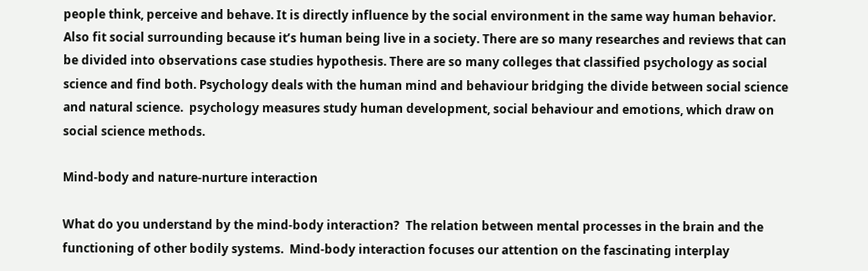people think, perceive and behave. It is directly influence by the social environment in the same way human behavior. Also fit social surrounding because it’s human being live in a society. There are so many researches and reviews that can be divided into observations case studies hypothesis. There are so many colleges that classified psychology as social science and find both. Psychology deals with the human mind and behaviour bridging the divide between social science and natural science.  psychology measures study human development, social behaviour and emotions, which draw on social science methods.

Mind-body and nature-nurture interaction

What do you understand by the mind-body interaction?  The relation between mental processes in the brain and the functioning of other bodily systems.  Mind-body interaction focuses our attention on the fascinating interplay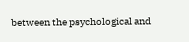between the psychological and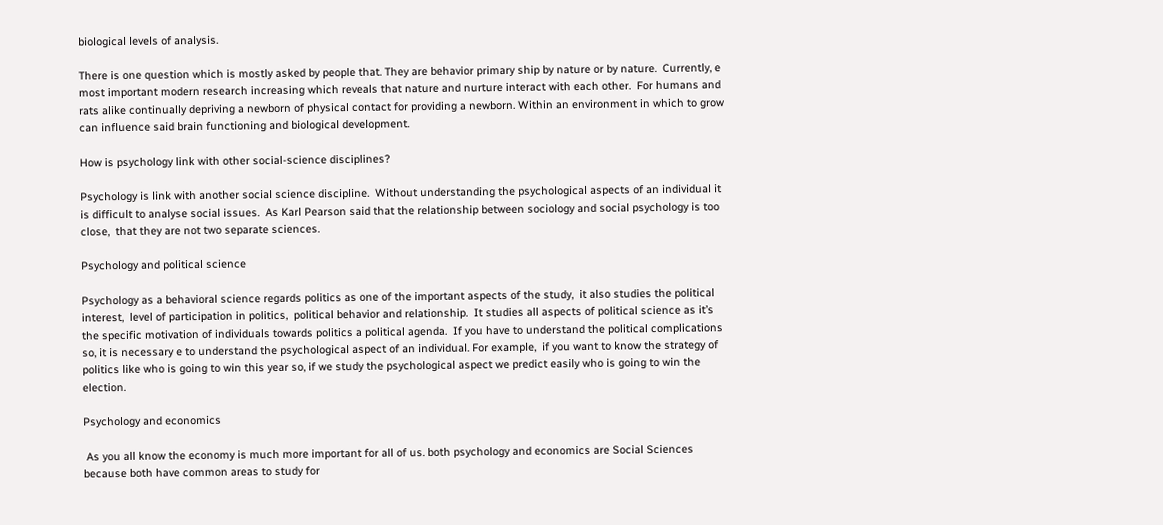biological levels of analysis.

There is one question which is mostly asked by people that. They are behavior primary ship by nature or by nature.  Currently, e most important modern research increasing which reveals that nature and nurture interact with each other.  For humans and rats alike continually depriving a newborn of physical contact for providing a newborn. Within an environment in which to grow can influence said brain functioning and biological development.

How is psychology link with other social-science disciplines?

Psychology is link with another social science discipline.  Without understanding the psychological aspects of an individual it is difficult to analyse social issues.  As Karl Pearson said that the relationship between sociology and social psychology is too close,  that they are not two separate sciences.

Psychology and political science

Psychology as a behavioral science regards politics as one of the important aspects of the study,  it also studies the political interest,  level of participation in politics,  political behavior and relationship.  It studies all aspects of political science as it’s the specific motivation of individuals towards politics a political agenda.  If you have to understand the political complications so, it is necessary e to understand the psychological aspect of an individual. For example,  if you want to know the strategy of politics like who is going to win this year so, if we study the psychological aspect we predict easily who is going to win the election.

Psychology and economics

 As you all know the economy is much more important for all of us. both psychology and economics are Social Sciences because both have common areas to study for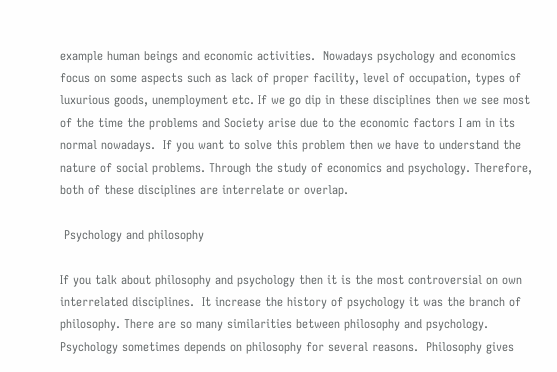example human beings and economic activities.  Nowadays psychology and economics focus on some aspects such as lack of proper facility, level of occupation, types of luxurious goods, unemployment etc. If we go dip in these disciplines then we see most of the time the problems and Society arise due to the economic factors I am in its normal nowadays.  If you want to solve this problem then we have to understand the nature of social problems. Through the study of economics and psychology. Therefore, both of these disciplines are interrelate or overlap.

 Psychology and philosophy

If you talk about philosophy and psychology then it is the most controversial on own interrelated disciplines.  It increase the history of psychology it was the branch of philosophy. There are so many similarities between philosophy and psychology.  Psychology sometimes depends on philosophy for several reasons.  Philosophy gives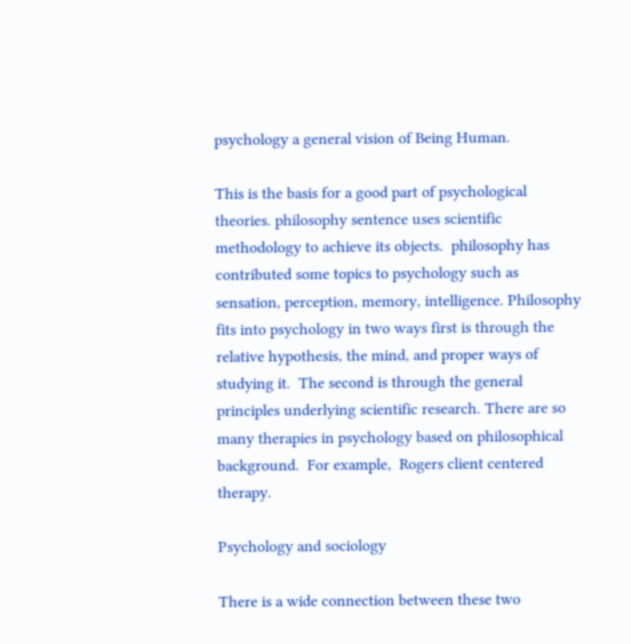psychology a general vision of Being Human.

This is the basis for a good part of psychological theories. philosophy sentence uses scientific methodology to achieve its objects.  philosophy has contributed some topics to psychology such as sensation, perception, memory, intelligence. Philosophy fits into psychology in two ways first is through the relative hypothesis, the mind, and proper ways of studying it.  The second is through the general principles underlying scientific research. There are so many therapies in psychology based on philosophical background.  For example,  Rogers client centered therapy.

Psychology and sociology

There is a wide connection between these two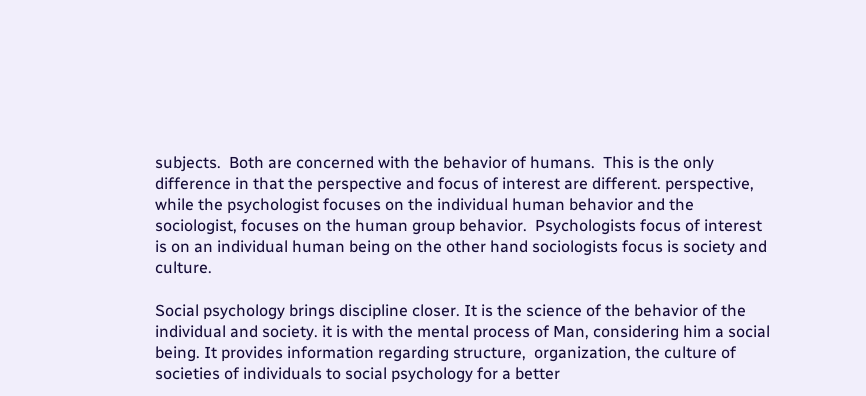subjects.  Both are concerned with the behavior of humans.  This is the only difference in that the perspective and focus of interest are different. perspective, while the psychologist focuses on the individual human behavior and the sociologist, focuses on the human group behavior.  Psychologists focus of interest is on an individual human being on the other hand sociologists focus is society and culture.

Social psychology brings discipline closer. It is the science of the behavior of the individual and society. it is with the mental process of Man, considering him a social being. It provides information regarding structure,  organization, the culture of societies of individuals to social psychology for a better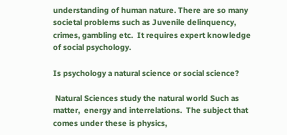understanding of human nature. There are so many societal problems such as Juvenile delinquency,  crimes, gambling etc.  It requires expert knowledge of social psychology.

Is psychology a natural science or social science?

 Natural Sciences study the natural world Such as matter,  energy and interrelations.  The subject that comes under these is physics,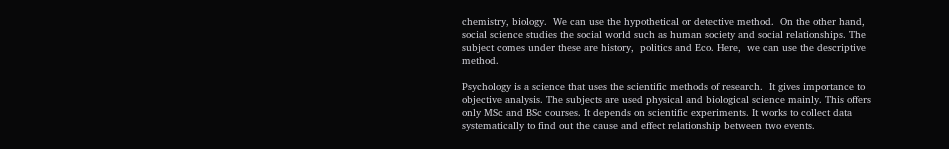chemistry, biology.  We can use the hypothetical or detective method.  On the other hand, social science studies the social world such as human society and social relationships. The subject comes under these are history,  politics and Eco. Here,  we can use the descriptive method.

Psychology is a science that uses the scientific methods of research.  It gives importance to objective analysis. The subjects are used physical and biological science mainly. This offers only MSc and BSc courses. It depends on scientific experiments. It works to collect data systematically to find out the cause and effect relationship between two events.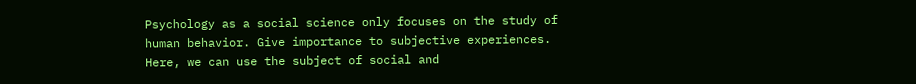Psychology as a social science only focuses on the study of human behavior. Give importance to subjective experiences.  Here, we can use the subject of social and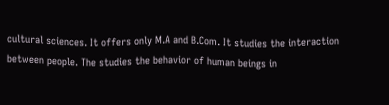cultural sciences. It offers only M.A and B.Com. It studies the interaction between people. The studies the behavior of human beings in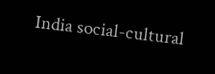India social-cultural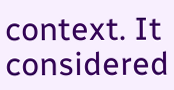context. It considered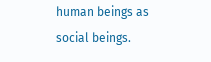human beings as social beings.